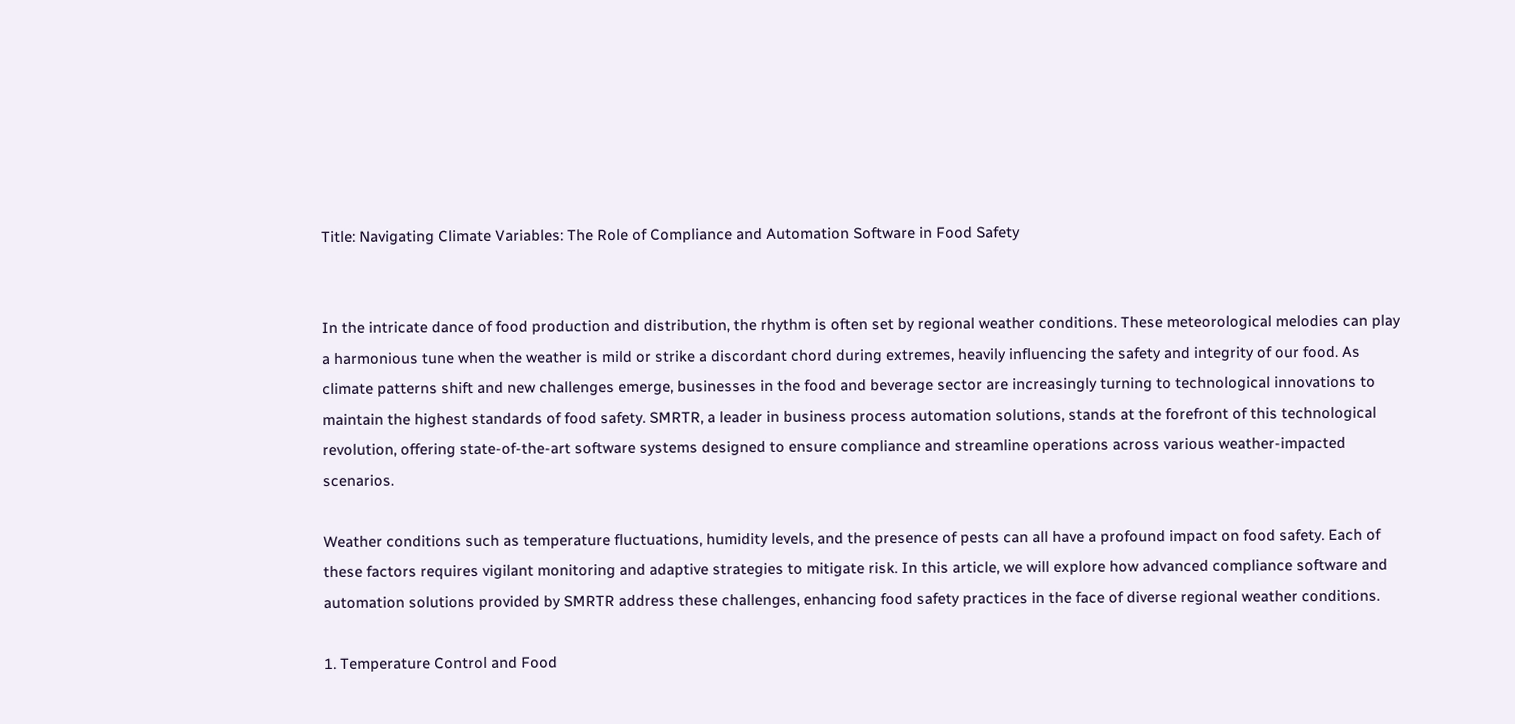Title: Navigating Climate Variables: The Role of Compliance and Automation Software in Food Safety


In the intricate dance of food production and distribution, the rhythm is often set by regional weather conditions. These meteorological melodies can play a harmonious tune when the weather is mild or strike a discordant chord during extremes, heavily influencing the safety and integrity of our food. As climate patterns shift and new challenges emerge, businesses in the food and beverage sector are increasingly turning to technological innovations to maintain the highest standards of food safety. SMRTR, a leader in business process automation solutions, stands at the forefront of this technological revolution, offering state-of-the-art software systems designed to ensure compliance and streamline operations across various weather-impacted scenarios.

Weather conditions such as temperature fluctuations, humidity levels, and the presence of pests can all have a profound impact on food safety. Each of these factors requires vigilant monitoring and adaptive strategies to mitigate risk. In this article, we will explore how advanced compliance software and automation solutions provided by SMRTR address these challenges, enhancing food safety practices in the face of diverse regional weather conditions.

1. Temperature Control and Food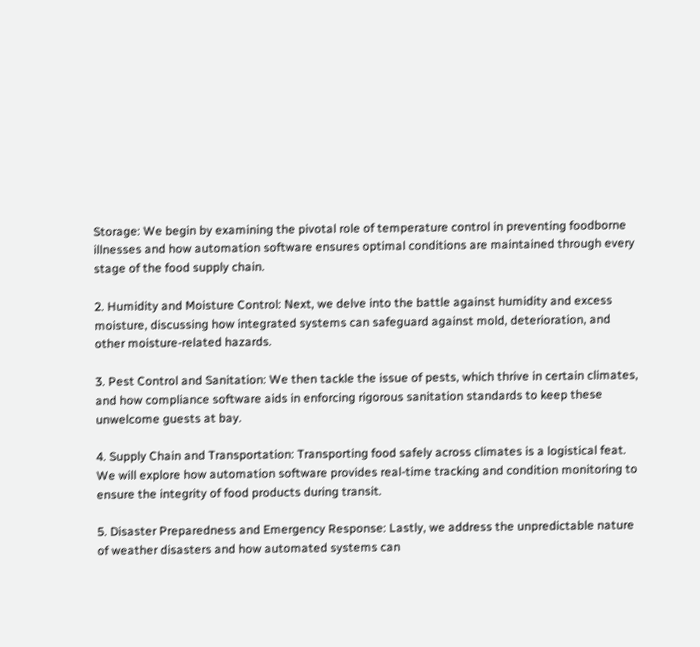Storage: We begin by examining the pivotal role of temperature control in preventing foodborne illnesses and how automation software ensures optimal conditions are maintained through every stage of the food supply chain.

2. Humidity and Moisture Control: Next, we delve into the battle against humidity and excess moisture, discussing how integrated systems can safeguard against mold, deterioration, and other moisture-related hazards.

3. Pest Control and Sanitation: We then tackle the issue of pests, which thrive in certain climates, and how compliance software aids in enforcing rigorous sanitation standards to keep these unwelcome guests at bay.

4. Supply Chain and Transportation: Transporting food safely across climates is a logistical feat. We will explore how automation software provides real-time tracking and condition monitoring to ensure the integrity of food products during transit.

5. Disaster Preparedness and Emergency Response: Lastly, we address the unpredictable nature of weather disasters and how automated systems can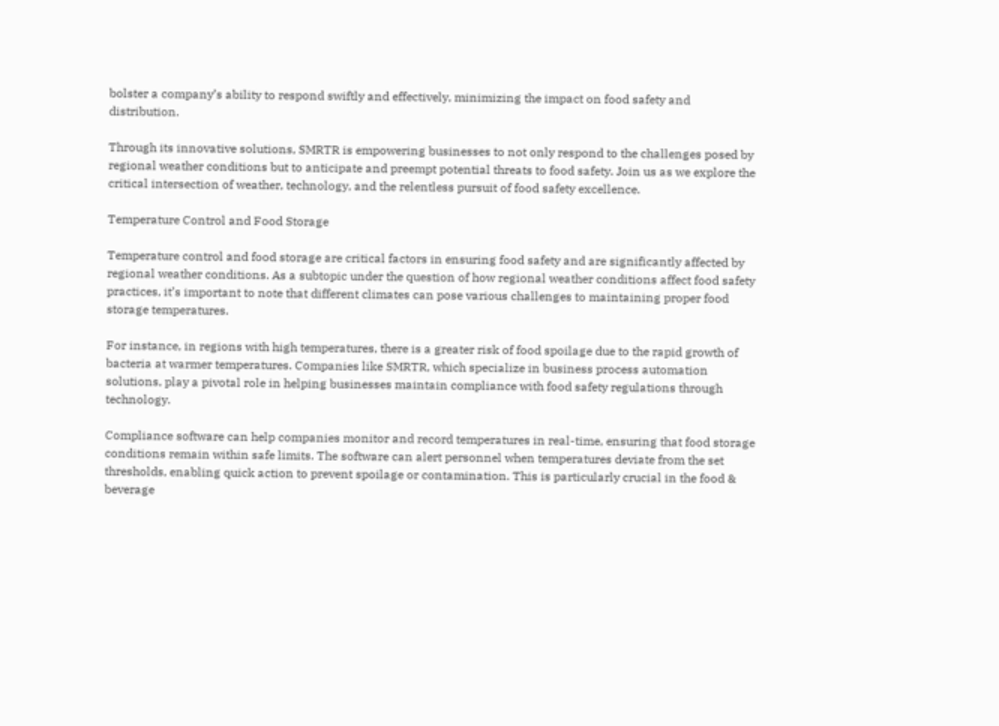bolster a company’s ability to respond swiftly and effectively, minimizing the impact on food safety and distribution.

Through its innovative solutions, SMRTR is empowering businesses to not only respond to the challenges posed by regional weather conditions but to anticipate and preempt potential threats to food safety. Join us as we explore the critical intersection of weather, technology, and the relentless pursuit of food safety excellence.

Temperature Control and Food Storage

Temperature control and food storage are critical factors in ensuring food safety and are significantly affected by regional weather conditions. As a subtopic under the question of how regional weather conditions affect food safety practices, it’s important to note that different climates can pose various challenges to maintaining proper food storage temperatures.

For instance, in regions with high temperatures, there is a greater risk of food spoilage due to the rapid growth of bacteria at warmer temperatures. Companies like SMRTR, which specialize in business process automation solutions, play a pivotal role in helping businesses maintain compliance with food safety regulations through technology.

Compliance software can help companies monitor and record temperatures in real-time, ensuring that food storage conditions remain within safe limits. The software can alert personnel when temperatures deviate from the set thresholds, enabling quick action to prevent spoilage or contamination. This is particularly crucial in the food & beverage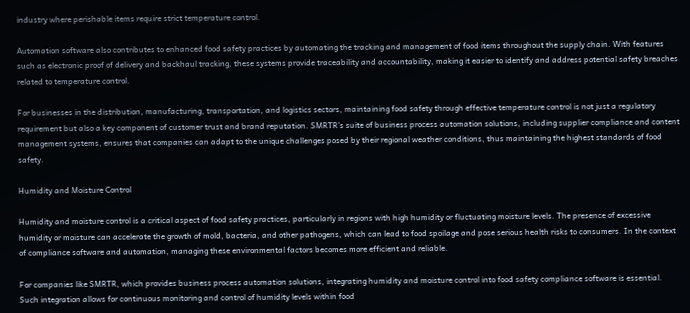industry where perishable items require strict temperature control.

Automation software also contributes to enhanced food safety practices by automating the tracking and management of food items throughout the supply chain. With features such as electronic proof of delivery and backhaul tracking, these systems provide traceability and accountability, making it easier to identify and address potential safety breaches related to temperature control.

For businesses in the distribution, manufacturing, transportation, and logistics sectors, maintaining food safety through effective temperature control is not just a regulatory requirement but also a key component of customer trust and brand reputation. SMRTR’s suite of business process automation solutions, including supplier compliance and content management systems, ensures that companies can adapt to the unique challenges posed by their regional weather conditions, thus maintaining the highest standards of food safety.

Humidity and Moisture Control

Humidity and moisture control is a critical aspect of food safety practices, particularly in regions with high humidity or fluctuating moisture levels. The presence of excessive humidity or moisture can accelerate the growth of mold, bacteria, and other pathogens, which can lead to food spoilage and pose serious health risks to consumers. In the context of compliance software and automation, managing these environmental factors becomes more efficient and reliable.

For companies like SMRTR, which provides business process automation solutions, integrating humidity and moisture control into food safety compliance software is essential. Such integration allows for continuous monitoring and control of humidity levels within food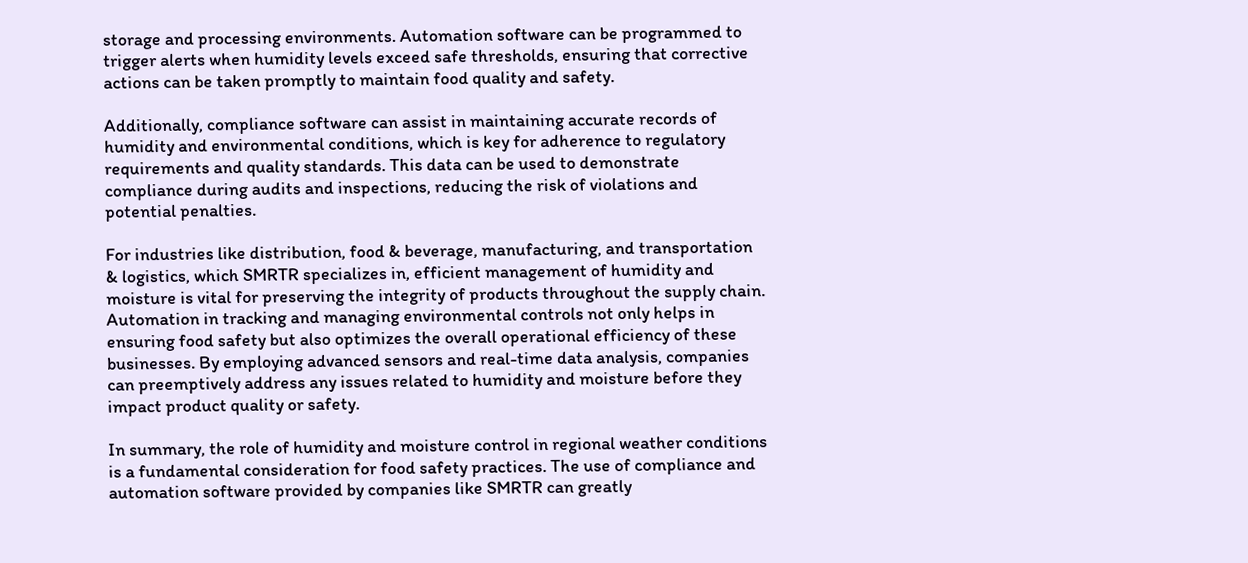storage and processing environments. Automation software can be programmed to trigger alerts when humidity levels exceed safe thresholds, ensuring that corrective actions can be taken promptly to maintain food quality and safety.

Additionally, compliance software can assist in maintaining accurate records of humidity and environmental conditions, which is key for adherence to regulatory requirements and quality standards. This data can be used to demonstrate compliance during audits and inspections, reducing the risk of violations and potential penalties.

For industries like distribution, food & beverage, manufacturing, and transportation & logistics, which SMRTR specializes in, efficient management of humidity and moisture is vital for preserving the integrity of products throughout the supply chain. Automation in tracking and managing environmental controls not only helps in ensuring food safety but also optimizes the overall operational efficiency of these businesses. By employing advanced sensors and real-time data analysis, companies can preemptively address any issues related to humidity and moisture before they impact product quality or safety.

In summary, the role of humidity and moisture control in regional weather conditions is a fundamental consideration for food safety practices. The use of compliance and automation software provided by companies like SMRTR can greatly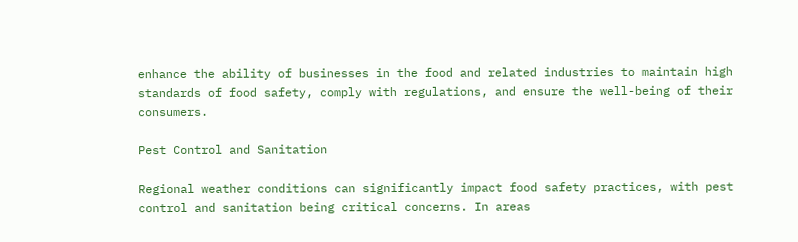enhance the ability of businesses in the food and related industries to maintain high standards of food safety, comply with regulations, and ensure the well-being of their consumers.

Pest Control and Sanitation

Regional weather conditions can significantly impact food safety practices, with pest control and sanitation being critical concerns. In areas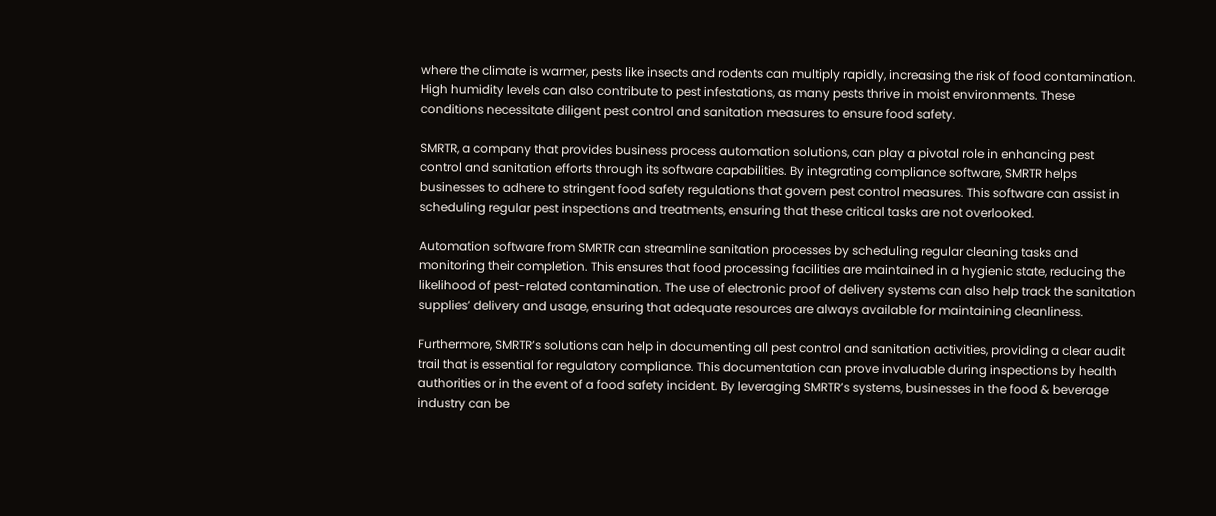where the climate is warmer, pests like insects and rodents can multiply rapidly, increasing the risk of food contamination. High humidity levels can also contribute to pest infestations, as many pests thrive in moist environments. These conditions necessitate diligent pest control and sanitation measures to ensure food safety.

SMRTR, a company that provides business process automation solutions, can play a pivotal role in enhancing pest control and sanitation efforts through its software capabilities. By integrating compliance software, SMRTR helps businesses to adhere to stringent food safety regulations that govern pest control measures. This software can assist in scheduling regular pest inspections and treatments, ensuring that these critical tasks are not overlooked.

Automation software from SMRTR can streamline sanitation processes by scheduling regular cleaning tasks and monitoring their completion. This ensures that food processing facilities are maintained in a hygienic state, reducing the likelihood of pest-related contamination. The use of electronic proof of delivery systems can also help track the sanitation supplies’ delivery and usage, ensuring that adequate resources are always available for maintaining cleanliness.

Furthermore, SMRTR’s solutions can help in documenting all pest control and sanitation activities, providing a clear audit trail that is essential for regulatory compliance. This documentation can prove invaluable during inspections by health authorities or in the event of a food safety incident. By leveraging SMRTR’s systems, businesses in the food & beverage industry can be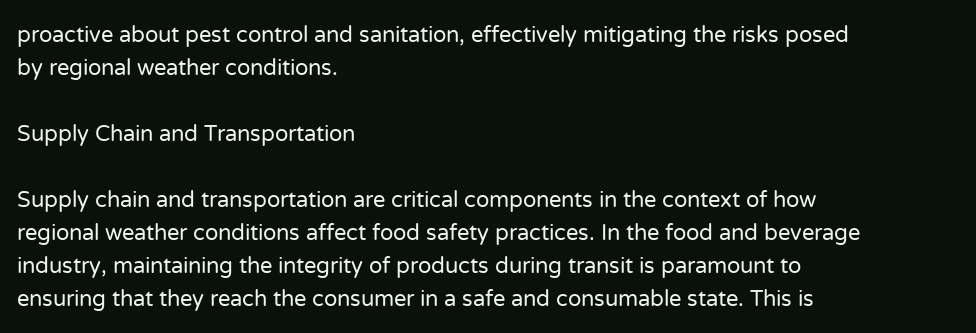proactive about pest control and sanitation, effectively mitigating the risks posed by regional weather conditions.

Supply Chain and Transportation

Supply chain and transportation are critical components in the context of how regional weather conditions affect food safety practices. In the food and beverage industry, maintaining the integrity of products during transit is paramount to ensuring that they reach the consumer in a safe and consumable state. This is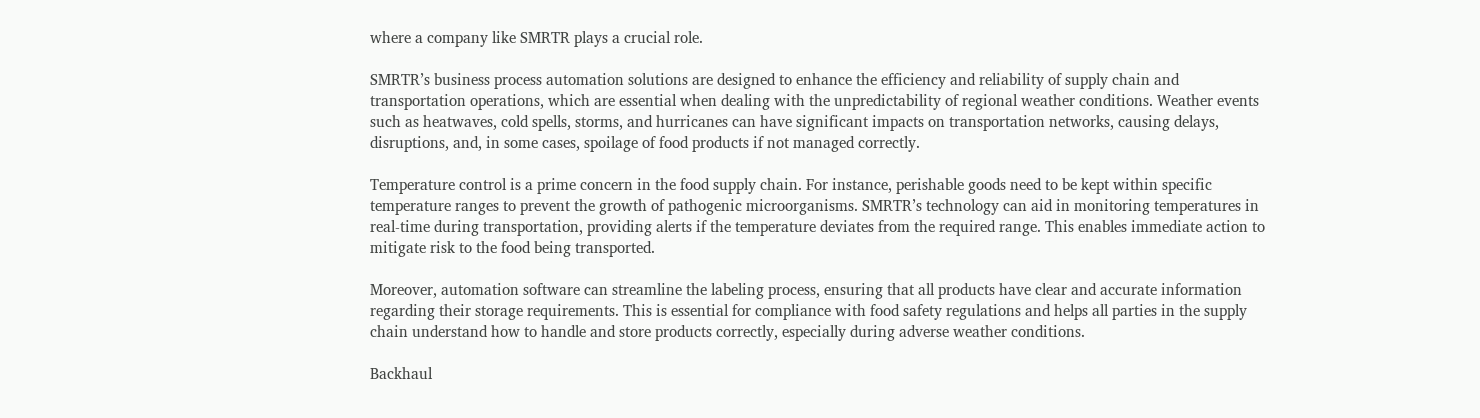where a company like SMRTR plays a crucial role.

SMRTR’s business process automation solutions are designed to enhance the efficiency and reliability of supply chain and transportation operations, which are essential when dealing with the unpredictability of regional weather conditions. Weather events such as heatwaves, cold spells, storms, and hurricanes can have significant impacts on transportation networks, causing delays, disruptions, and, in some cases, spoilage of food products if not managed correctly.

Temperature control is a prime concern in the food supply chain. For instance, perishable goods need to be kept within specific temperature ranges to prevent the growth of pathogenic microorganisms. SMRTR’s technology can aid in monitoring temperatures in real-time during transportation, providing alerts if the temperature deviates from the required range. This enables immediate action to mitigate risk to the food being transported.

Moreover, automation software can streamline the labeling process, ensuring that all products have clear and accurate information regarding their storage requirements. This is essential for compliance with food safety regulations and helps all parties in the supply chain understand how to handle and store products correctly, especially during adverse weather conditions.

Backhaul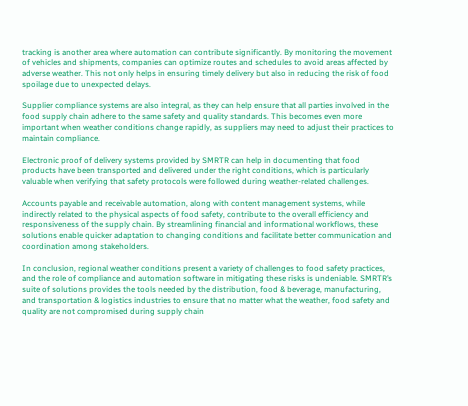tracking is another area where automation can contribute significantly. By monitoring the movement of vehicles and shipments, companies can optimize routes and schedules to avoid areas affected by adverse weather. This not only helps in ensuring timely delivery but also in reducing the risk of food spoilage due to unexpected delays.

Supplier compliance systems are also integral, as they can help ensure that all parties involved in the food supply chain adhere to the same safety and quality standards. This becomes even more important when weather conditions change rapidly, as suppliers may need to adjust their practices to maintain compliance.

Electronic proof of delivery systems provided by SMRTR can help in documenting that food products have been transported and delivered under the right conditions, which is particularly valuable when verifying that safety protocols were followed during weather-related challenges.

Accounts payable and receivable automation, along with content management systems, while indirectly related to the physical aspects of food safety, contribute to the overall efficiency and responsiveness of the supply chain. By streamlining financial and informational workflows, these solutions enable quicker adaptation to changing conditions and facilitate better communication and coordination among stakeholders.

In conclusion, regional weather conditions present a variety of challenges to food safety practices, and the role of compliance and automation software in mitigating these risks is undeniable. SMRTR’s suite of solutions provides the tools needed by the distribution, food & beverage, manufacturing, and transportation & logistics industries to ensure that no matter what the weather, food safety and quality are not compromised during supply chain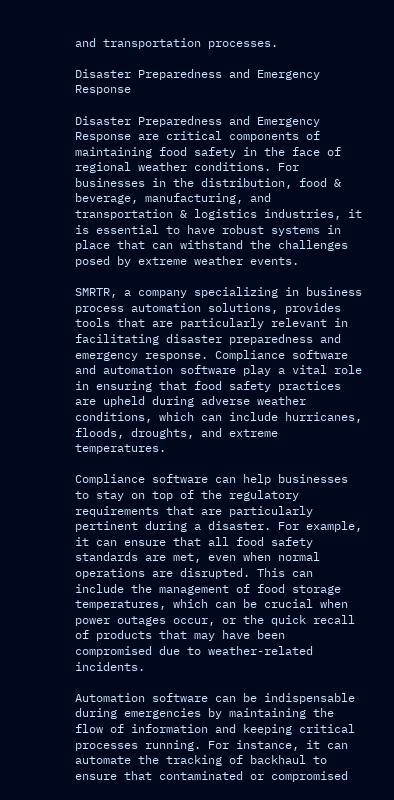and transportation processes.

Disaster Preparedness and Emergency Response

Disaster Preparedness and Emergency Response are critical components of maintaining food safety in the face of regional weather conditions. For businesses in the distribution, food & beverage, manufacturing, and transportation & logistics industries, it is essential to have robust systems in place that can withstand the challenges posed by extreme weather events.

SMRTR, a company specializing in business process automation solutions, provides tools that are particularly relevant in facilitating disaster preparedness and emergency response. Compliance software and automation software play a vital role in ensuring that food safety practices are upheld during adverse weather conditions, which can include hurricanes, floods, droughts, and extreme temperatures.

Compliance software can help businesses to stay on top of the regulatory requirements that are particularly pertinent during a disaster. For example, it can ensure that all food safety standards are met, even when normal operations are disrupted. This can include the management of food storage temperatures, which can be crucial when power outages occur, or the quick recall of products that may have been compromised due to weather-related incidents.

Automation software can be indispensable during emergencies by maintaining the flow of information and keeping critical processes running. For instance, it can automate the tracking of backhaul to ensure that contaminated or compromised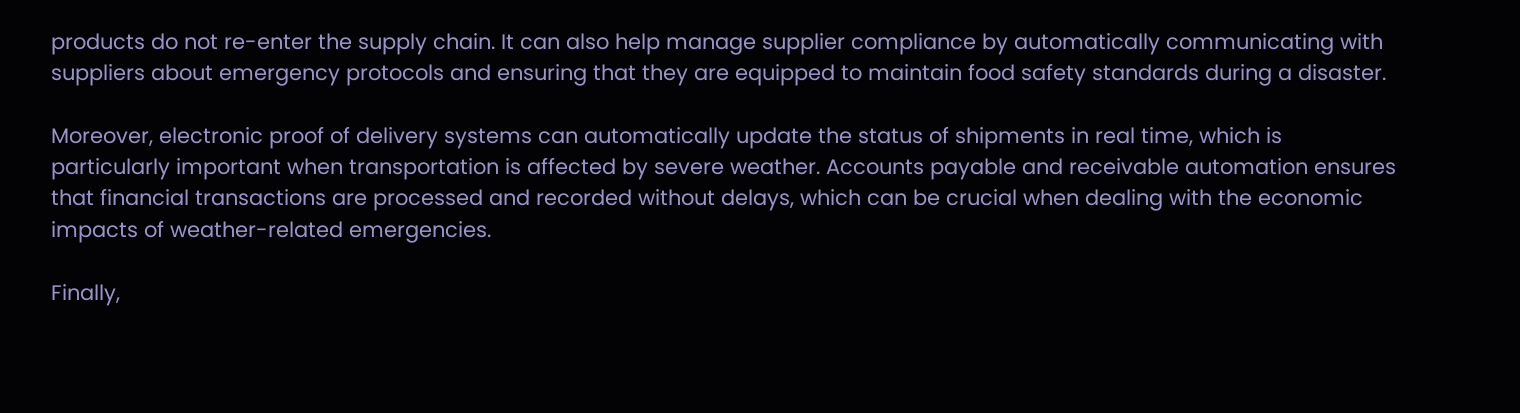products do not re-enter the supply chain. It can also help manage supplier compliance by automatically communicating with suppliers about emergency protocols and ensuring that they are equipped to maintain food safety standards during a disaster.

Moreover, electronic proof of delivery systems can automatically update the status of shipments in real time, which is particularly important when transportation is affected by severe weather. Accounts payable and receivable automation ensures that financial transactions are processed and recorded without delays, which can be crucial when dealing with the economic impacts of weather-related emergencies.

Finally,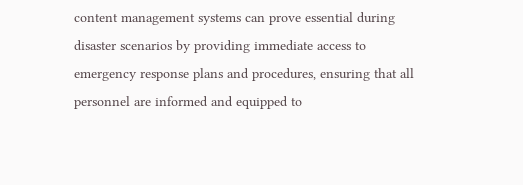content management systems can prove essential during disaster scenarios by providing immediate access to emergency response plans and procedures, ensuring that all personnel are informed and equipped to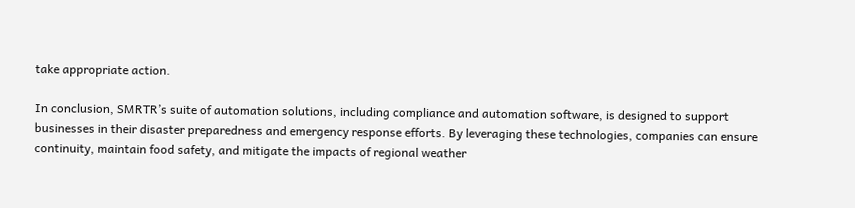take appropriate action.

In conclusion, SMRTR’s suite of automation solutions, including compliance and automation software, is designed to support businesses in their disaster preparedness and emergency response efforts. By leveraging these technologies, companies can ensure continuity, maintain food safety, and mitigate the impacts of regional weather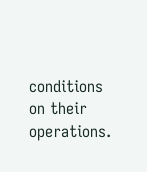conditions on their operations.